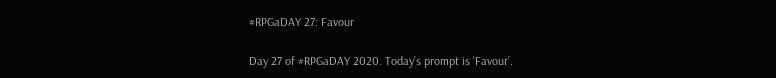#RPGaDAY 27: Favour

Day 27 of #RPGaDAY 2020. Today’s prompt is ‘Favour’.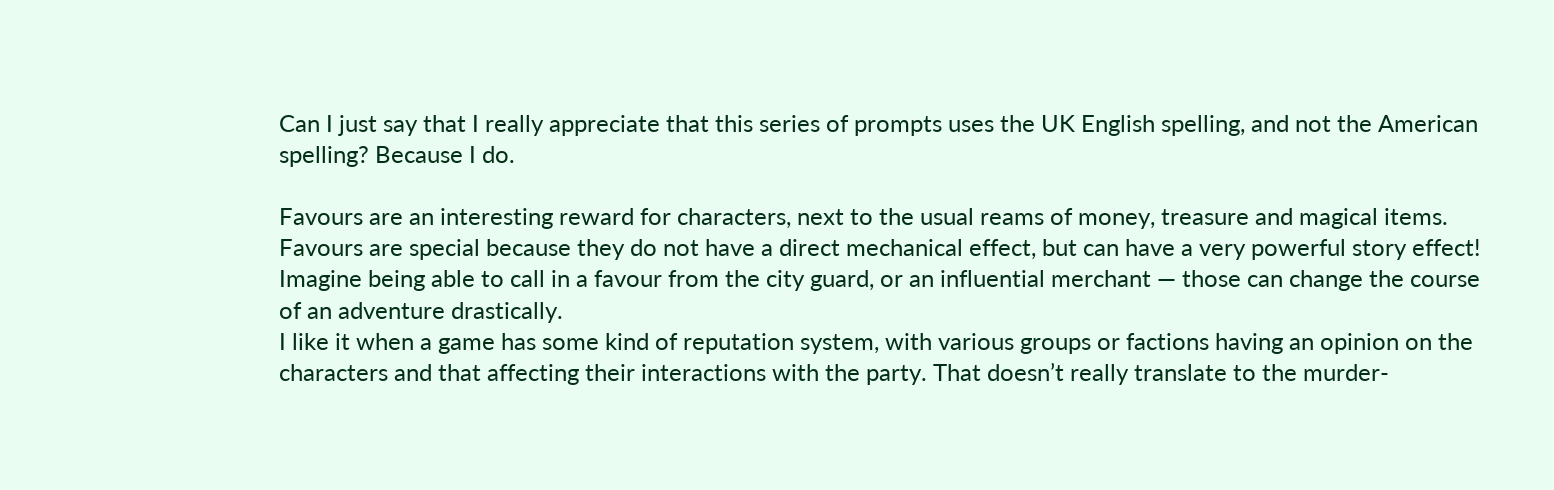Can I just say that I really appreciate that this series of prompts uses the UK English spelling, and not the American spelling? Because I do.

Favours are an interesting reward for characters, next to the usual reams of money, treasure and magical items. Favours are special because they do not have a direct mechanical effect, but can have a very powerful story effect! Imagine being able to call in a favour from the city guard, or an influential merchant — those can change the course of an adventure drastically.
I like it when a game has some kind of reputation system, with various groups or factions having an opinion on the characters and that affecting their interactions with the party. That doesn’t really translate to the murder-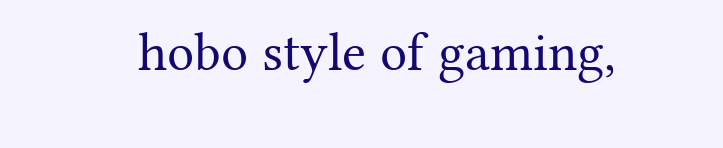hobo style of gaming,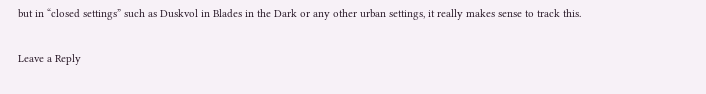but in “closed settings” such as Duskvol in Blades in the Dark or any other urban settings, it really makes sense to track this.

Leave a Reply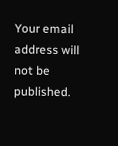Your email address will not be published.